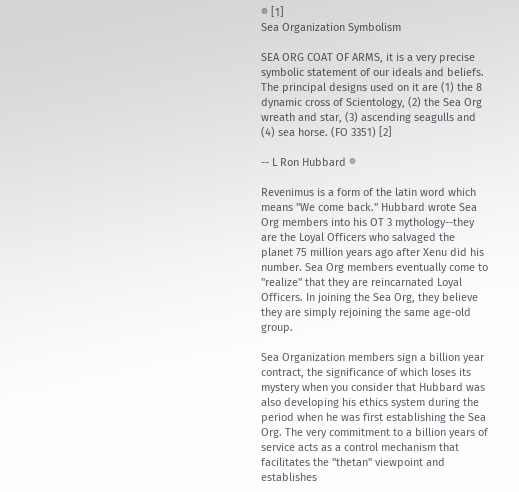® [1]
Sea Organization Symbolism

SEA ORG COAT OF ARMS, it is a very precise symbolic statement of our ideals and beliefs. The principal designs used on it are (1) the 8 dynamic cross of Scientology, (2) the Sea Org wreath and star, (3) ascending seagulls and (4) sea horse. (FO 3351) [2]

-- L Ron Hubbard ®

Revenimus is a form of the latin word which means "We come back." Hubbard wrote Sea Org members into his OT 3 mythology--they are the Loyal Officers who salvaged the planet 75 million years ago after Xenu did his number. Sea Org members eventually come to "realize" that they are reincarnated Loyal Officers. In joining the Sea Org, they believe they are simply rejoining the same age-old group.

Sea Organization members sign a billion year contract, the significance of which loses its mystery when you consider that Hubbard was also developing his ethics system during the period when he was first establishing the Sea Org. The very commitment to a billion years of service acts as a control mechanism that facilitates the "thetan" viewpoint and establishes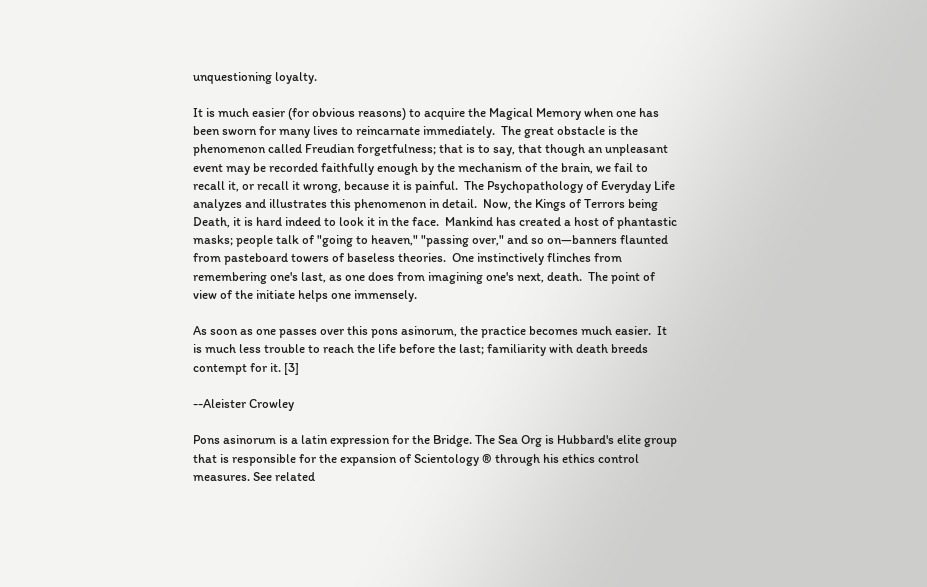unquestioning loyalty.

It is much easier (for obvious reasons) to acquire the Magical Memory when one has been sworn for many lives to reincarnate immediately.  The great obstacle is the phenomenon called Freudian forgetfulness; that is to say, that though an unpleasant event may be recorded faithfully enough by the mechanism of the brain, we fail to recall it, or recall it wrong, because it is painful.  The Psychopathology of Everyday Life analyzes and illustrates this phenomenon in detail.  Now, the Kings of Terrors being Death, it is hard indeed to look it in the face.  Mankind has created a host of phantastic masks; people talk of "going to heaven," "passing over," and so on—banners flaunted from pasteboard towers of baseless theories.  One instinctively flinches from remembering one's last, as one does from imagining one's next, death.  The point of view of the initiate helps one immensely.

As soon as one passes over this pons asinorum, the practice becomes much easier.  It is much less trouble to reach the life before the last; familiarity with death breeds contempt for it. [3]

--Aleister Crowley

Pons asinorum is a latin expression for the Bridge. The Sea Org is Hubbard's elite group that is responsible for the expansion of Scientology ® through his ethics control measures. See related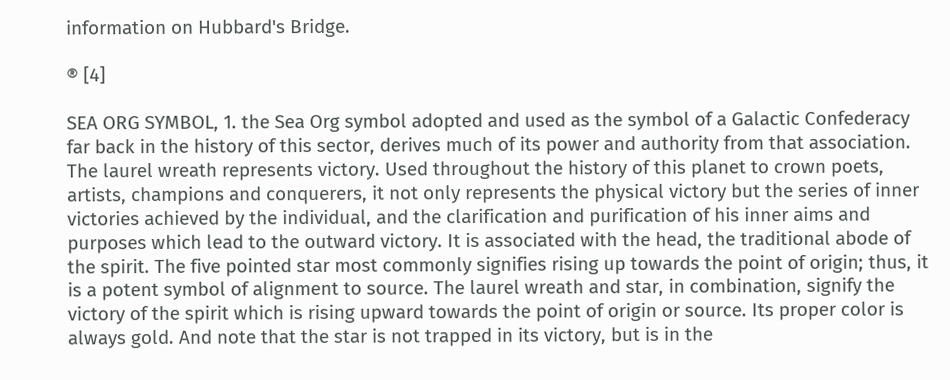information on Hubbard's Bridge.

® [4]

SEA ORG SYMBOL, 1. the Sea Org symbol adopted and used as the symbol of a Galactic Confederacy far back in the history of this sector, derives much of its power and authority from that association. The laurel wreath represents victory. Used throughout the history of this planet to crown poets, artists, champions and conquerers, it not only represents the physical victory but the series of inner victories achieved by the individual, and the clarification and purification of his inner aims and purposes which lead to the outward victory. It is associated with the head, the traditional abode of the spirit. The five pointed star most commonly signifies rising up towards the point of origin; thus, it is a potent symbol of alignment to source. The laurel wreath and star, in combination, signify the victory of the spirit which is rising upward towards the point of origin or source. Its proper color is always gold. And note that the star is not trapped in its victory, but is in the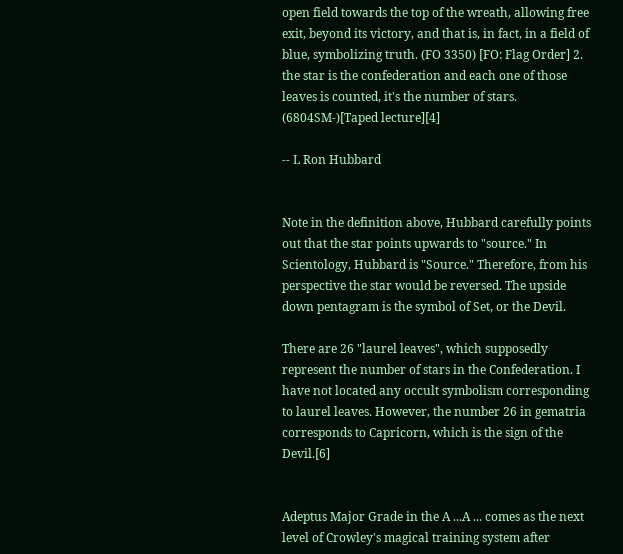open field towards the top of the wreath, allowing free exit, beyond its victory, and that is, in fact, in a field of blue, symbolizing truth. (FO 3350) [FO: Flag Order] 2. the star is the confederation and each one of those leaves is counted, it's the number of stars. (6804SM-)[Taped lecture][4]

-- L Ron Hubbard


Note in the definition above, Hubbard carefully points out that the star points upwards to "source." In Scientology, Hubbard is "Source." Therefore, from his perspective the star would be reversed. The upside down pentagram is the symbol of Set, or the Devil.

There are 26 "laurel leaves", which supposedly represent the number of stars in the Confederation. I have not located any occult symbolism corresponding to laurel leaves. However, the number 26 in gematria corresponds to Capricorn, which is the sign of the Devil.[6]


Adeptus Major Grade in the A ...A ... comes as the next level of Crowley's magical training system after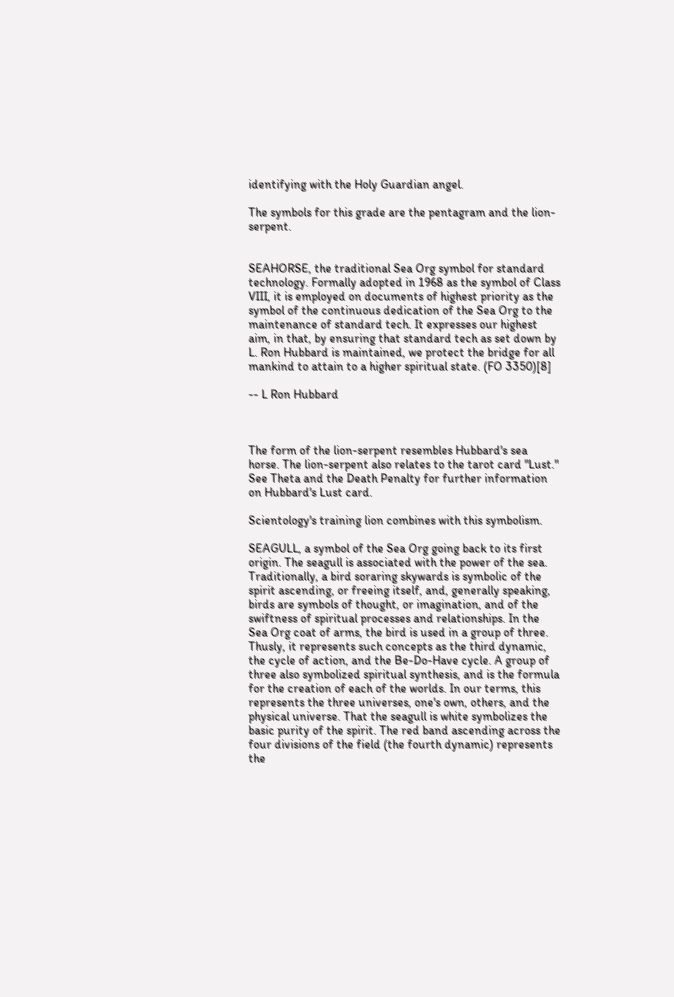identifying with the Holy Guardian angel.

The symbols for this grade are the pentagram and the lion-serpent.


SEAHORSE, the traditional Sea Org symbol for standard technology. Formally adopted in 1968 as the symbol of Class VIII, it is employed on documents of highest priority as the symbol of the continuous dedication of the Sea Org to the maintenance of standard tech. It expresses our highest aim, in that, by ensuring that standard tech as set down by L. Ron Hubbard is maintained, we protect the bridge for all mankind to attain to a higher spiritual state. (FO 3350)[8]

-- L Ron Hubbard



The form of the lion-serpent resembles Hubbard's sea horse. The lion-serpent also relates to the tarot card "Lust." See Theta and the Death Penalty for further information on Hubbard's Lust card.

Scientology's training lion combines with this symbolism.

SEAGULL, a symbol of the Sea Org going back to its first origin. The seagull is associated with the power of the sea. Traditionally, a bird soraring skywards is symbolic of the spirit ascending, or freeing itself, and, generally speaking, birds are symbols of thought, or imagination, and of the swiftness of spiritual processes and relationships. In the Sea Org coat of arms, the bird is used in a group of three. Thusly, it represents such concepts as the third dynamic, the cycle of action, and the Be-Do-Have cycle. A group of three also symbolized spiritual synthesis, and is the formula for the creation of each of the worlds. In our terms, this represents the three universes, one's own, others, and the physical universe. That the seagull is white symbolizes the basic purity of the spirit. The red band ascending across the four divisions of the field (the fourth dynamic) represents the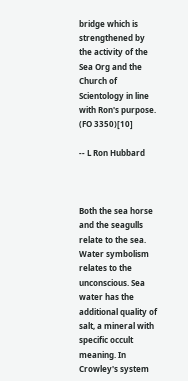bridge which is strengthened by the activity of the Sea Org and the Church of Scientology in line with Ron's purpose. (FO 3350)[10]

-- L Ron Hubbard



Both the sea horse and the seagulls relate to the sea. Water symbolism relates to the unconscious. Sea water has the additional quality of salt, a mineral with specific occult meaning. In Crowley's system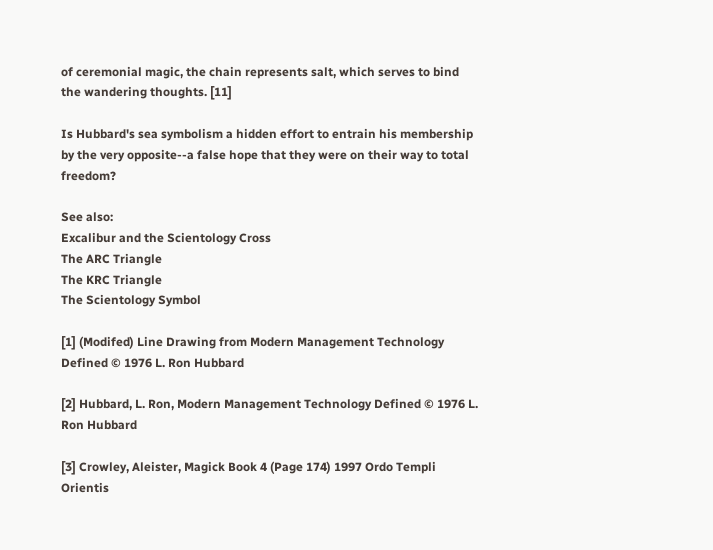of ceremonial magic, the chain represents salt, which serves to bind the wandering thoughts. [11]

Is Hubbard's sea symbolism a hidden effort to entrain his membership by the very opposite--a false hope that they were on their way to total freedom?

See also:
Excalibur and the Scientology Cross
The ARC Triangle
The KRC Triangle
The Scientology Symbol

[1] (Modifed) Line Drawing from Modern Management Technology Defined © 1976 L. Ron Hubbard

[2] Hubbard, L. Ron, Modern Management Technology Defined © 1976 L. Ron Hubbard

[3] Crowley, Aleister, Magick Book 4 (Page 174) 1997 Ordo Templi Orientis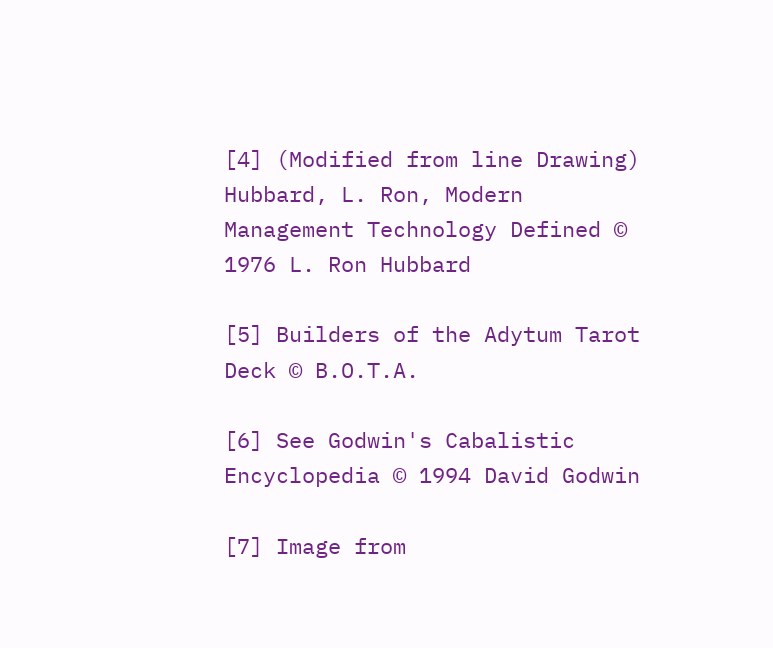[4] (Modified from line Drawing) Hubbard, L. Ron, Modern Management Technology Defined © 1976 L. Ron Hubbard

[5] Builders of the Adytum Tarot Deck © B.O.T.A.

[6] See Godwin's Cabalistic Encyclopedia © 1994 David Godwin

[7] Image from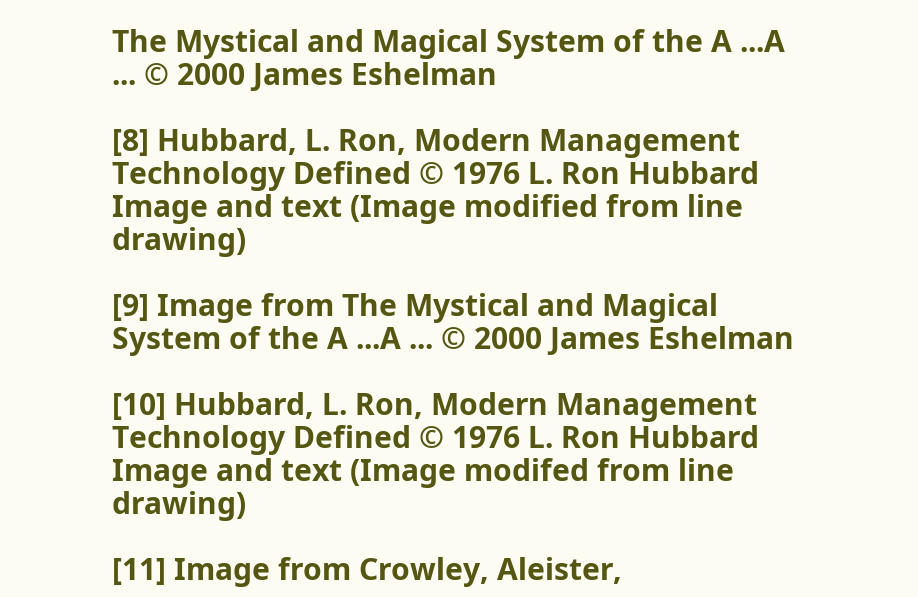The Mystical and Magical System of the A ...A ... © 2000 James Eshelman

[8] Hubbard, L. Ron, Modern Management Technology Defined © 1976 L. Ron Hubbard
Image and text (Image modified from line drawing)

[9] Image from The Mystical and Magical System of the A ...A ... © 2000 James Eshelman

[10] Hubbard, L. Ron, Modern Management Technology Defined © 1976 L. Ron Hubbard
Image and text (Image modifed from line drawing)

[11] Image from Crowley, Aleister,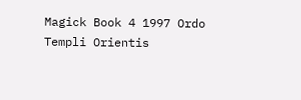Magick Book 4 1997 Ordo Templi Orientis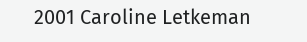2001 Caroline Letkeman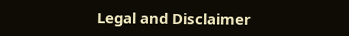Legal and Disclaimer